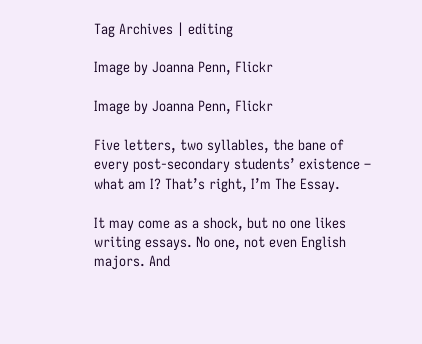Tag Archives | editing

Image by Joanna Penn, Flickr

Image by Joanna Penn, Flickr

Five letters, two syllables, the bane of every post-secondary students’ existence – what am I? That’s right, I’m The Essay.

It may come as a shock, but no one likes writing essays. No one, not even English majors. And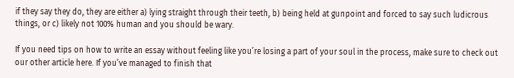if they say they do, they are either a) lying straight through their teeth, b) being held at gunpoint and forced to say such ludicrous things, or c) likely not 100% human and you should be wary.

If you need tips on how to write an essay without feeling like you’re losing a part of your soul in the process, make sure to check out our other article here. If you’ve managed to finish that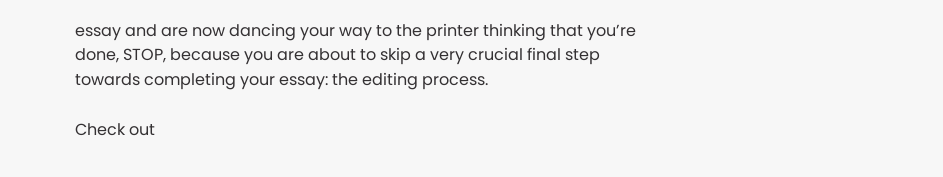essay and are now dancing your way to the printer thinking that you’re done, STOP, because you are about to skip a very crucial final step towards completing your essay: the editing process.

Check out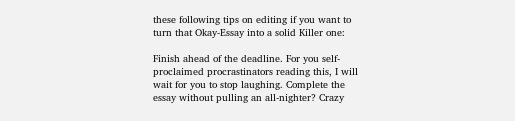these following tips on editing if you want to turn that Okay-Essay into a solid Killer one:

Finish ahead of the deadline. For you self-proclaimed procrastinators reading this, I will wait for you to stop laughing. Complete the essay without pulling an all-nighter? Crazy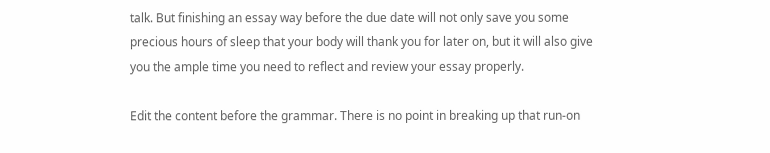talk. But finishing an essay way before the due date will not only save you some precious hours of sleep that your body will thank you for later on, but it will also give you the ample time you need to reflect and review your essay properly.

Edit the content before the grammar. There is no point in breaking up that run-on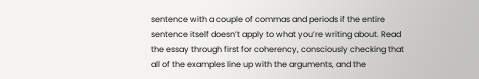sentence with a couple of commas and periods if the entire sentence itself doesn’t apply to what you’re writing about. Read the essay through first for coherency, consciously checking that all of the examples line up with the arguments, and the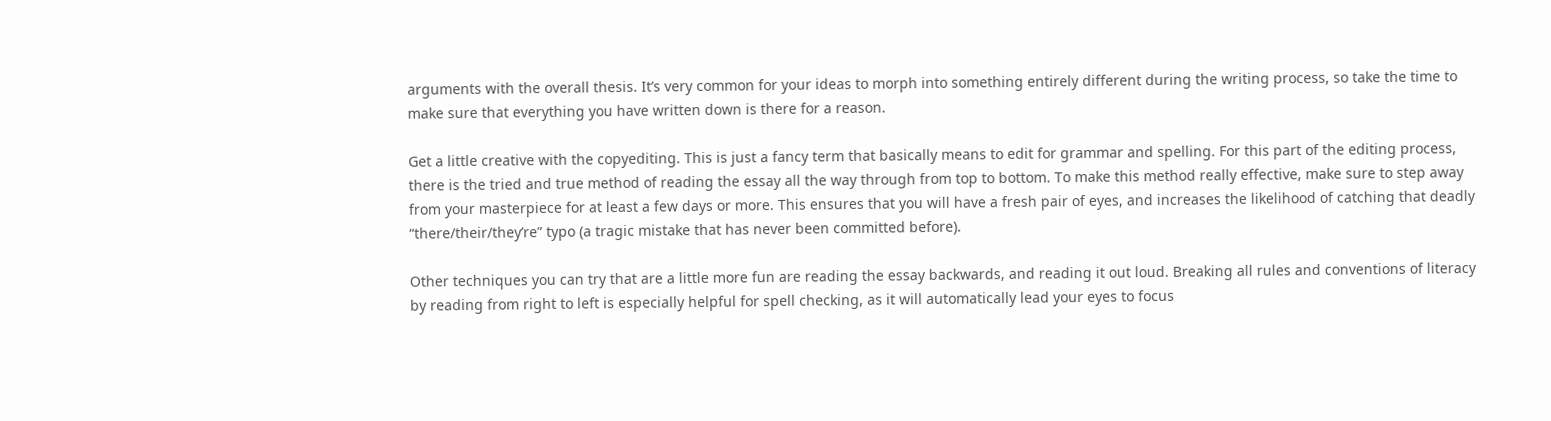arguments with the overall thesis. It’s very common for your ideas to morph into something entirely different during the writing process, so take the time to make sure that everything you have written down is there for a reason.

Get a little creative with the copyediting. This is just a fancy term that basically means to edit for grammar and spelling. For this part of the editing process, there is the tried and true method of reading the essay all the way through from top to bottom. To make this method really effective, make sure to step away from your masterpiece for at least a few days or more. This ensures that you will have a fresh pair of eyes, and increases the likelihood of catching that deadly “there/their/they’re” typo (a tragic mistake that has never been committed before).

Other techniques you can try that are a little more fun are reading the essay backwards, and reading it out loud. Breaking all rules and conventions of literacy by reading from right to left is especially helpful for spell checking, as it will automatically lead your eyes to focus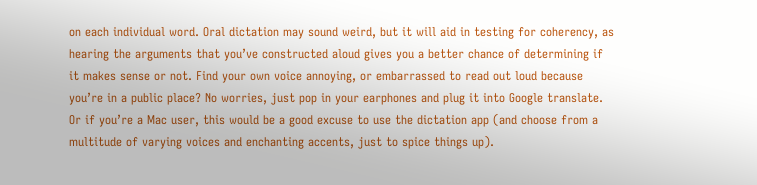on each individual word. Oral dictation may sound weird, but it will aid in testing for coherency, as hearing the arguments that you’ve constructed aloud gives you a better chance of determining if it makes sense or not. Find your own voice annoying, or embarrassed to read out loud because you’re in a public place? No worries, just pop in your earphones and plug it into Google translate. Or if you’re a Mac user, this would be a good excuse to use the dictation app (and choose from a multitude of varying voices and enchanting accents, just to spice things up).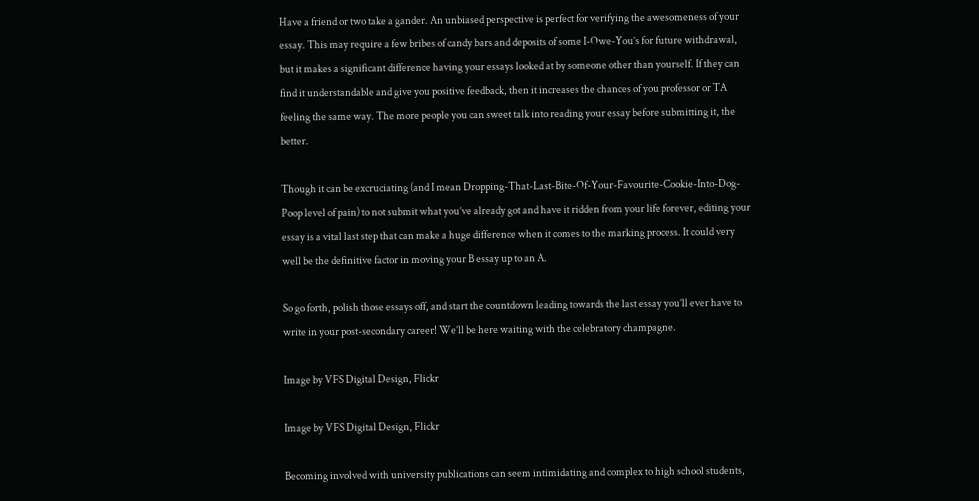Have a friend or two take a gander. An unbiased perspective is perfect for verifying the awesomeness of your essay. This may require a few bribes of candy bars and deposits of some I-Owe-You’s for future withdrawal, but it makes a significant difference having your essays looked at by someone other than yourself. If they can find it understandable and give you positive feedback, then it increases the chances of you professor or TA feeling the same way. The more people you can sweet talk into reading your essay before submitting it, the better.

Though it can be excruciating (and I mean Dropping-That-Last-Bite-Of-Your-Favourite-Cookie-Into-Dog-Poop level of pain) to not submit what you’ve already got and have it ridden from your life forever, editing your essay is a vital last step that can make a huge difference when it comes to the marking process. It could very well be the definitive factor in moving your B essay up to an A.

So go forth, polish those essays off, and start the countdown leading towards the last essay you’ll ever have to write in your post-secondary career! We’ll be here waiting with the celebratory champagne.

Image by VFS Digital Design, Flickr

Image by VFS Digital Design, Flickr

Becoming involved with university publications can seem intimidating and complex to high school students,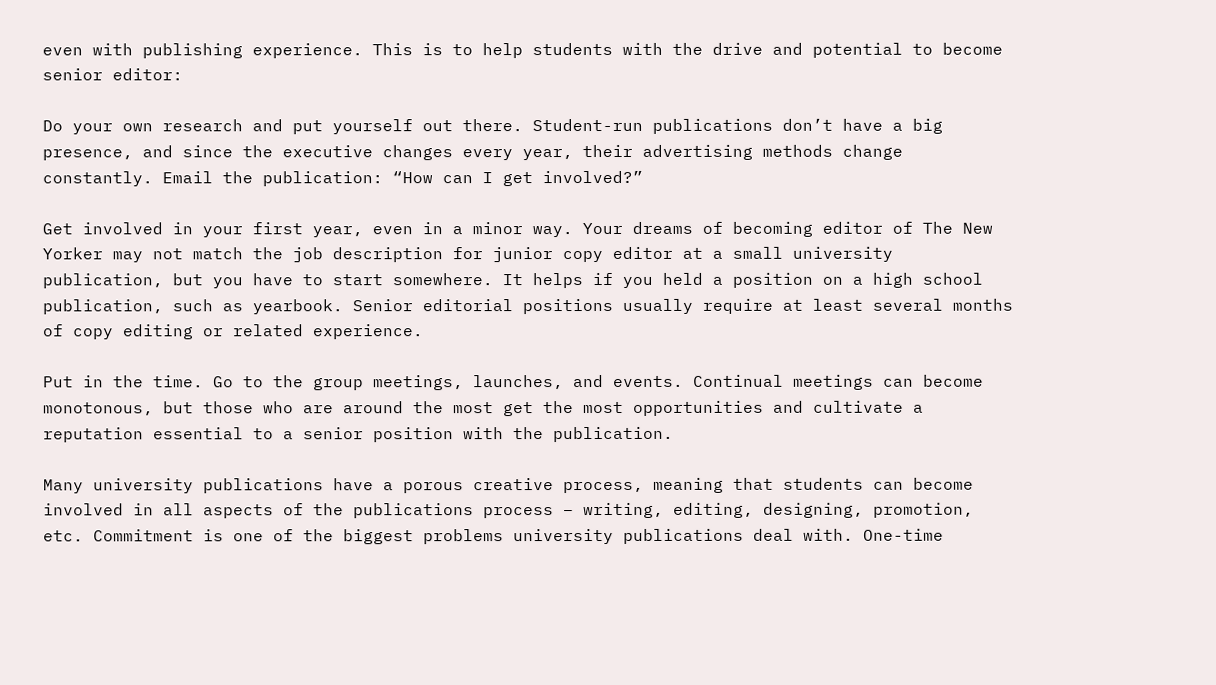even with publishing experience. This is to help students with the drive and potential to become senior editor:

Do your own research and put yourself out there. Student-run publications don’t have a big presence, and since the executive changes every year, their advertising methods change constantly. Email the publication: “How can I get involved?”

Get involved in your first year, even in a minor way. Your dreams of becoming editor of The New Yorker may not match the job description for junior copy editor at a small university publication, but you have to start somewhere. It helps if you held a position on a high school publication, such as yearbook. Senior editorial positions usually require at least several months of copy editing or related experience.

Put in the time. Go to the group meetings, launches, and events. Continual meetings can become monotonous, but those who are around the most get the most opportunities and cultivate a reputation essential to a senior position with the publication.

Many university publications have a porous creative process, meaning that students can become involved in all aspects of the publications process – writing, editing, designing, promotion, etc. Commitment is one of the biggest problems university publications deal with. One-time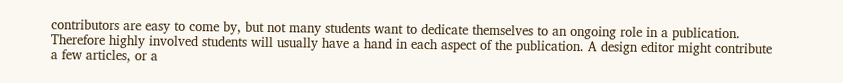contributors are easy to come by, but not many students want to dedicate themselves to an ongoing role in a publication. Therefore highly involved students will usually have a hand in each aspect of the publication. A design editor might contribute a few articles, or a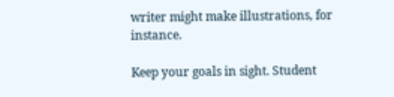writer might make illustrations, for instance.

Keep your goals in sight. Student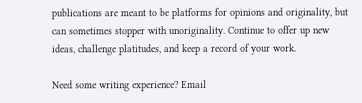publications are meant to be platforms for opinions and originality, but can sometimes stopper with unoriginality. Continue to offer up new ideas, challenge platitudes, and keep a record of your work.

Need some writing experience? Email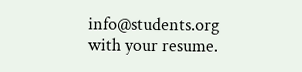info@students.org with your resume.